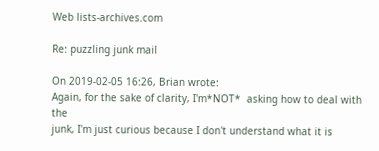Web lists-archives.com

Re: puzzling junk mail

On 2019-02-05 16:26, Brian wrote:
Again, for the sake of clarity, I'm*NOT*  asking how to deal with the
junk, I'm just curious because I don't understand what it is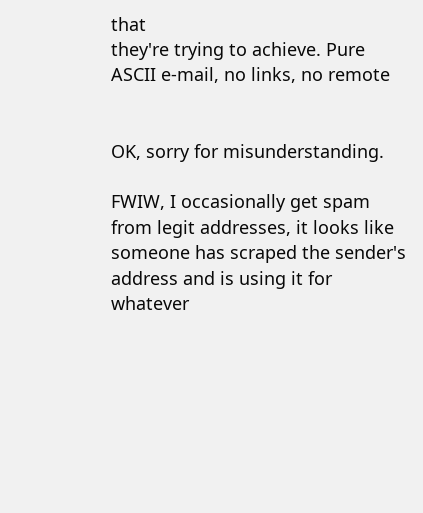that
they're trying to achieve. Pure ASCII e-mail, no links, no remote


OK, sorry for misunderstanding.

FWIW, I occasionally get spam from legit addresses, it looks like someone has scraped the sender's address and is using it for whatever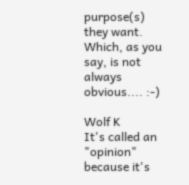purpose(s) they want. Which, as you say, is not always obvious.... :-)

Wolf K
It's called an "opinion" because it's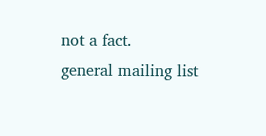not a fact.
general mailing list